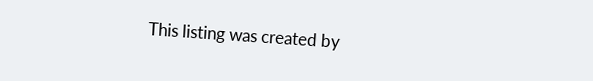This listing was created by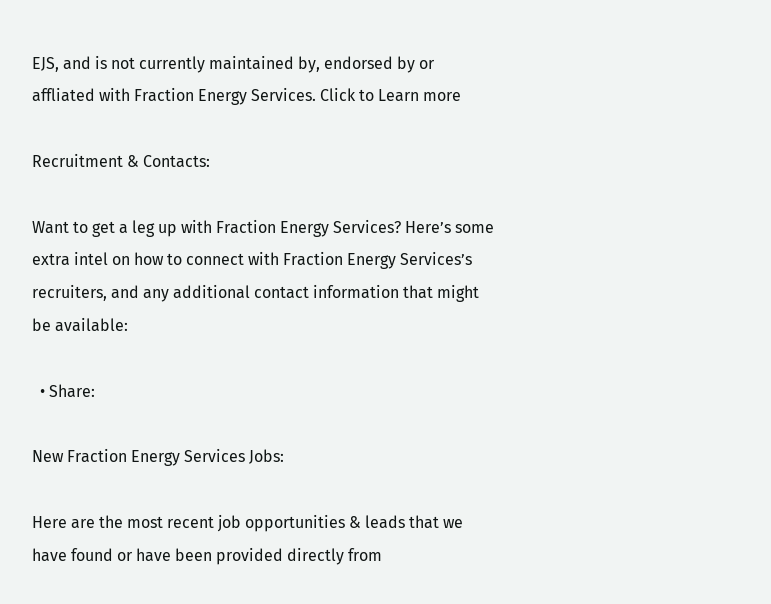EJS, and is not currently maintained by, endorsed by or affliated with Fraction Energy Services. Click to Learn more

Recruitment & Contacts:

Want to get a leg up with Fraction Energy Services? Here’s some extra intel on how to connect with Fraction Energy Services’s recruiters, and any additional contact information that might be available:

  • Share:

New Fraction Energy Services Jobs:

Here are the most recent job opportunities & leads that we have found or have been provided directly from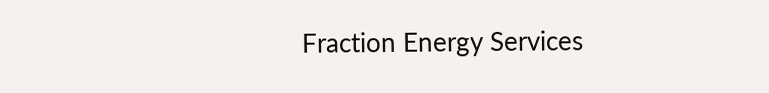Fraction Energy Services